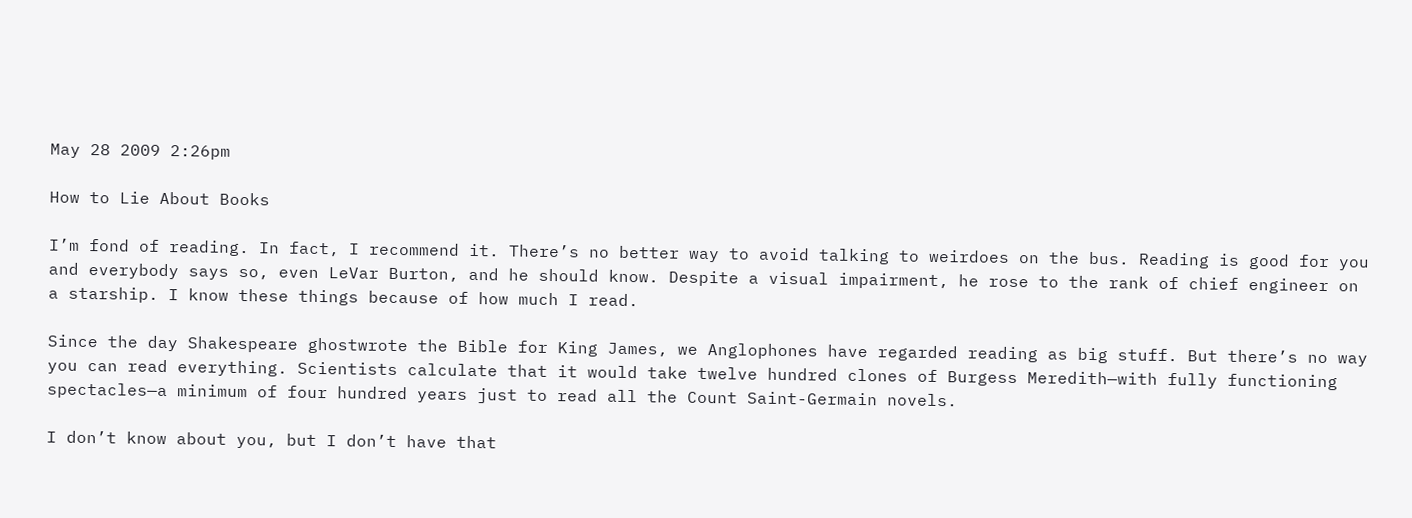May 28 2009 2:26pm

How to Lie About Books

I’m fond of reading. In fact, I recommend it. There’s no better way to avoid talking to weirdoes on the bus. Reading is good for you and everybody says so, even LeVar Burton, and he should know. Despite a visual impairment, he rose to the rank of chief engineer on a starship. I know these things because of how much I read.

Since the day Shakespeare ghostwrote the Bible for King James, we Anglophones have regarded reading as big stuff. But there’s no way you can read everything. Scientists calculate that it would take twelve hundred clones of Burgess Meredith—with fully functioning spectacles—a minimum of four hundred years just to read all the Count Saint-Germain novels.

I don’t know about you, but I don’t have that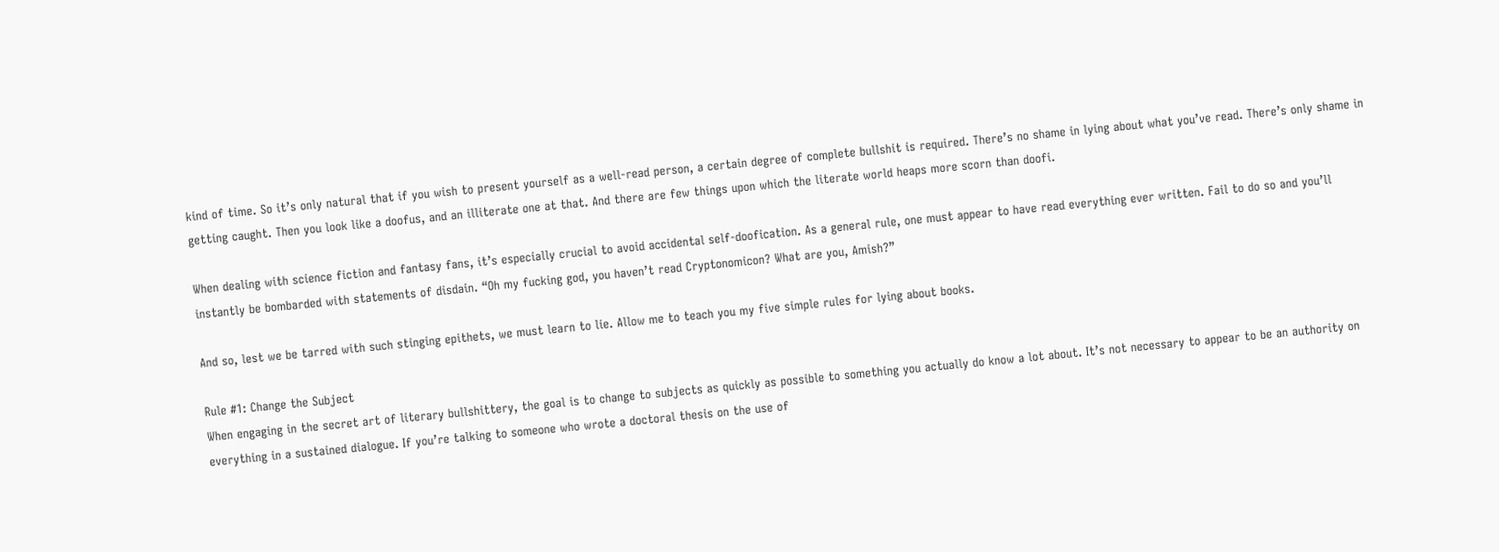kind of time. So it’s only natural that if you wish to present yourself as a well-read person, a certain degree of complete bullshit is required. There’s no shame in lying about what you’ve read. There’s only shame in getting caught. Then you look like a doofus, and an illiterate one at that. And there are few things upon which the literate world heaps more scorn than doofi.

When dealing with science fiction and fantasy fans, it’s especially crucial to avoid accidental self-doofication. As a general rule, one must appear to have read everything ever written. Fail to do so and you’ll instantly be bombarded with statements of disdain. “Oh my fucking god, you haven’t read Cryptonomicon? What are you, Amish?”

And so, lest we be tarred with such stinging epithets, we must learn to lie. Allow me to teach you my five simple rules for lying about books.

Rule #1: Change the Subject
When engaging in the secret art of literary bullshittery, the goal is to change to subjects as quickly as possible to something you actually do know a lot about. It’s not necessary to appear to be an authority on everything in a sustained dialogue. If you’re talking to someone who wrote a doctoral thesis on the use of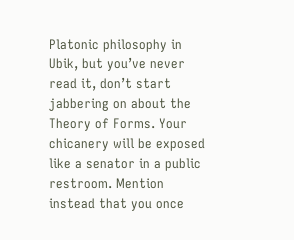Platonic philosophy in Ubik, but you’ve never read it, don’t start jabbering on about the Theory of Forms. Your chicanery will be exposed like a senator in a public restroom. Mention instead that you once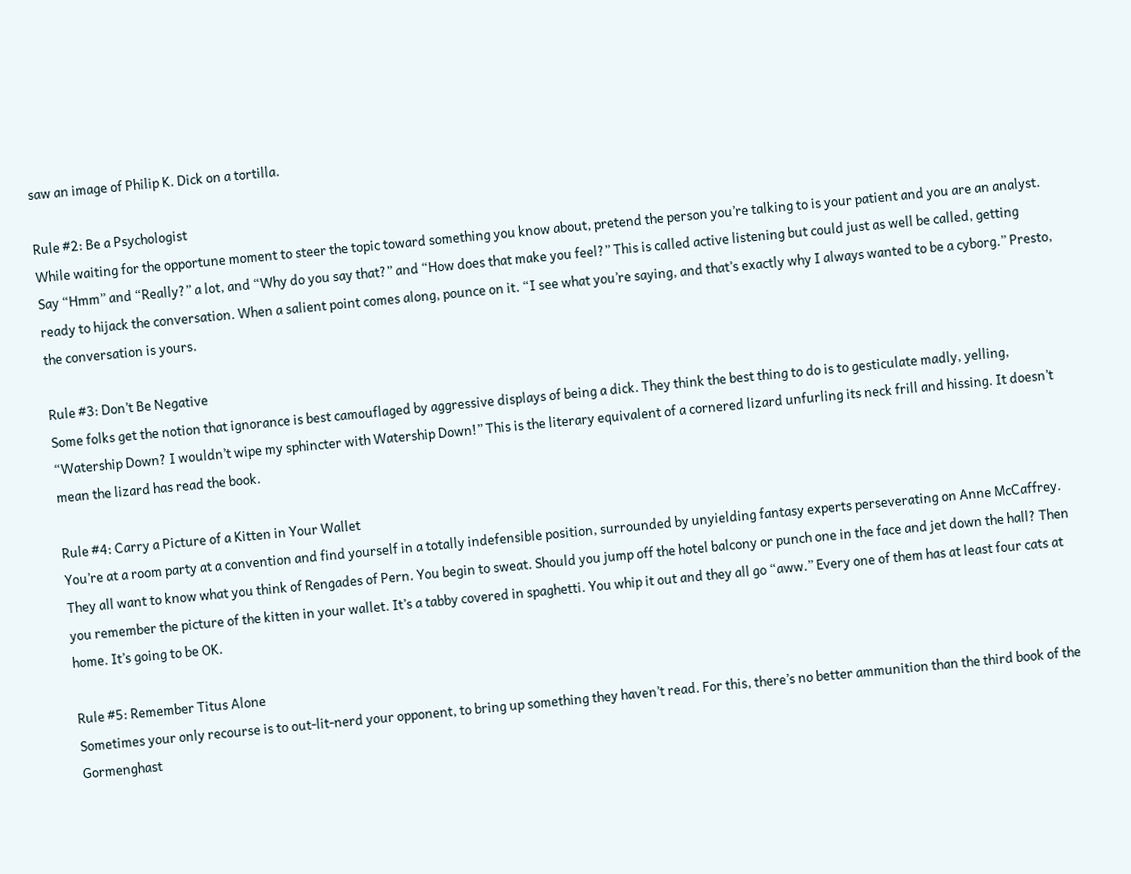saw an image of Philip K. Dick on a tortilla.

Rule #2: Be a Psychologist
While waiting for the opportune moment to steer the topic toward something you know about, pretend the person you’re talking to is your patient and you are an analyst. Say “Hmm” and “Really?” a lot, and “Why do you say that?” and “How does that make you feel?” This is called active listening but could just as well be called, getting ready to hijack the conversation. When a salient point comes along, pounce on it. “I see what you’re saying, and that’s exactly why I always wanted to be a cyborg.” Presto, the conversation is yours.

Rule #3: Don’t Be Negative
Some folks get the notion that ignorance is best camouflaged by aggressive displays of being a dick. They think the best thing to do is to gesticulate madly, yelling, “Watership Down? I wouldn’t wipe my sphincter with Watership Down!” This is the literary equivalent of a cornered lizard unfurling its neck frill and hissing. It doesn’t mean the lizard has read the book.

Rule #4: Carry a Picture of a Kitten in Your Wallet
You’re at a room party at a convention and find yourself in a totally indefensible position, surrounded by unyielding fantasy experts perseverating on Anne McCaffrey. They all want to know what you think of Rengades of Pern. You begin to sweat. Should you jump off the hotel balcony or punch one in the face and jet down the hall? Then you remember the picture of the kitten in your wallet. It’s a tabby covered in spaghetti. You whip it out and they all go “aww.” Every one of them has at least four cats at home. It’s going to be OK.

Rule #5: Remember Titus Alone
Sometimes your only recourse is to out-lit-nerd your opponent, to bring up something they haven’t read. For this, there’s no better ammunition than the third book of the Gormenghast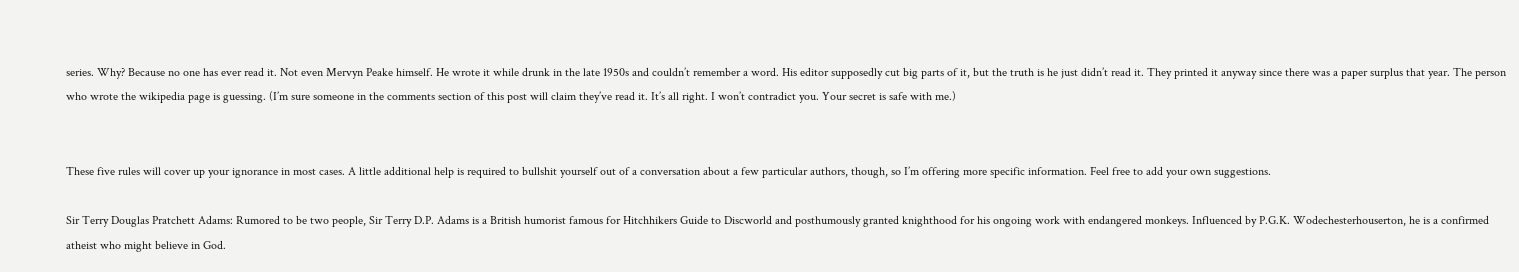series. Why? Because no one has ever read it. Not even Mervyn Peake himself. He wrote it while drunk in the late 1950s and couldn’t remember a word. His editor supposedly cut big parts of it, but the truth is he just didn’t read it. They printed it anyway since there was a paper surplus that year. The person who wrote the wikipedia page is guessing. (I’m sure someone in the comments section of this post will claim they’ve read it. It’s all right. I won’t contradict you. Your secret is safe with me.)


These five rules will cover up your ignorance in most cases. A little additional help is required to bullshit yourself out of a conversation about a few particular authors, though, so I’m offering more specific information. Feel free to add your own suggestions.

Sir Terry Douglas Pratchett Adams: Rumored to be two people, Sir Terry D.P. Adams is a British humorist famous for Hitchhikers Guide to Discworld and posthumously granted knighthood for his ongoing work with endangered monkeys. Influenced by P.G.K. Wodechesterhouserton, he is a confirmed atheist who might believe in God.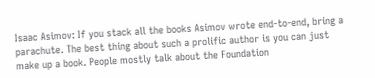Isaac Asimov: If you stack all the books Asimov wrote end-to-end, bring a parachute. The best thing about such a prolific author is you can just make up a book. People mostly talk about the Foundation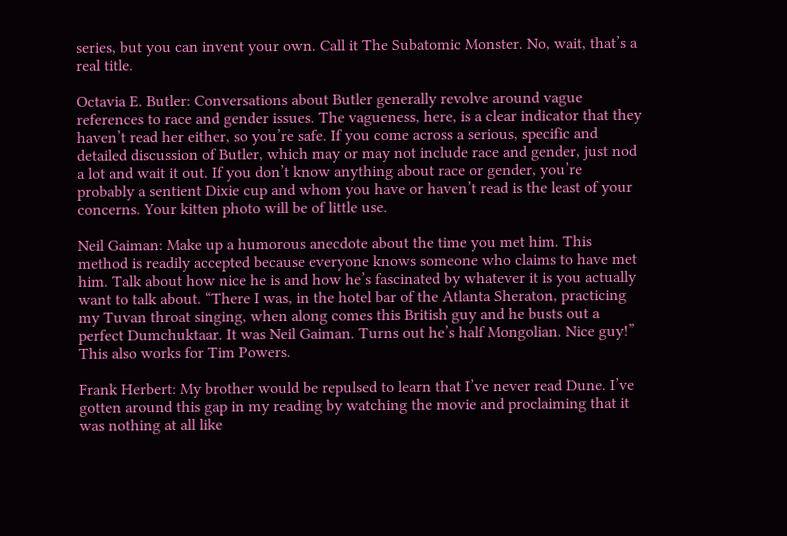series, but you can invent your own. Call it The Subatomic Monster. No, wait, that’s a real title.

Octavia E. Butler: Conversations about Butler generally revolve around vague references to race and gender issues. The vagueness, here, is a clear indicator that they haven’t read her either, so you’re safe. If you come across a serious, specific and detailed discussion of Butler, which may or may not include race and gender, just nod a lot and wait it out. If you don’t know anything about race or gender, you’re probably a sentient Dixie cup and whom you have or haven’t read is the least of your concerns. Your kitten photo will be of little use.

Neil Gaiman: Make up a humorous anecdote about the time you met him. This method is readily accepted because everyone knows someone who claims to have met him. Talk about how nice he is and how he’s fascinated by whatever it is you actually want to talk about. “There I was, in the hotel bar of the Atlanta Sheraton, practicing my Tuvan throat singing, when along comes this British guy and he busts out a perfect Dumchuktaar. It was Neil Gaiman. Turns out he’s half Mongolian. Nice guy!” This also works for Tim Powers.

Frank Herbert: My brother would be repulsed to learn that I’ve never read Dune. I’ve gotten around this gap in my reading by watching the movie and proclaiming that it was nothing at all like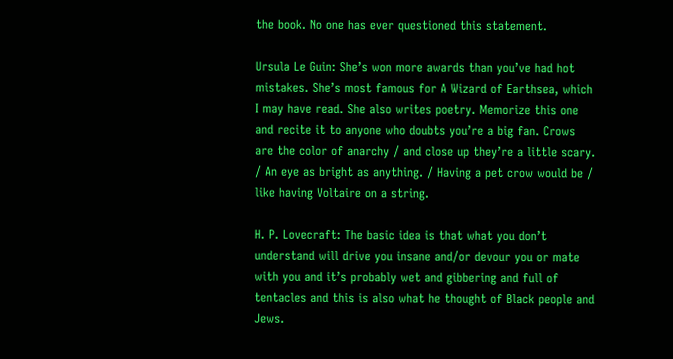the book. No one has ever questioned this statement.

Ursula Le Guin: She’s won more awards than you’ve had hot mistakes. She’s most famous for A Wizard of Earthsea, which I may have read. She also writes poetry. Memorize this one and recite it to anyone who doubts you’re a big fan. Crows are the color of anarchy / and close up they’re a little scary. / An eye as bright as anything. / Having a pet crow would be / like having Voltaire on a string.

H. P. Lovecraft: The basic idea is that what you don’t understand will drive you insane and/or devour you or mate with you and it’s probably wet and gibbering and full of tentacles and this is also what he thought of Black people and Jews.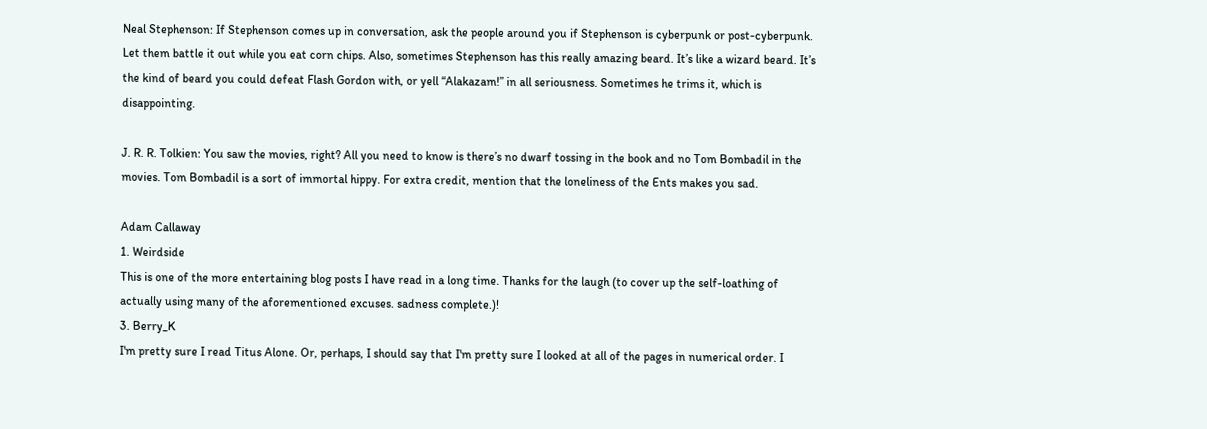Neal Stephenson: If Stephenson comes up in conversation, ask the people around you if Stephenson is cyberpunk or post-cyberpunk. Let them battle it out while you eat corn chips. Also, sometimes Stephenson has this really amazing beard. It’s like a wizard beard. It’s the kind of beard you could defeat Flash Gordon with, or yell “Alakazam!” in all seriousness. Sometimes he trims it, which is disappointing.

J. R. R. Tolkien: You saw the movies, right? All you need to know is there’s no dwarf tossing in the book and no Tom Bombadil in the movies. Tom Bombadil is a sort of immortal hippy. For extra credit, mention that the loneliness of the Ents makes you sad.

Adam Callaway
1. Weirdside
This is one of the more entertaining blog posts I have read in a long time. Thanks for the laugh (to cover up the self-loathing of actually using many of the aforementioned excuses. sadness complete.)!
3. Berry_K
I'm pretty sure I read Titus Alone. Or, perhaps, I should say that I'm pretty sure I looked at all of the pages in numerical order. I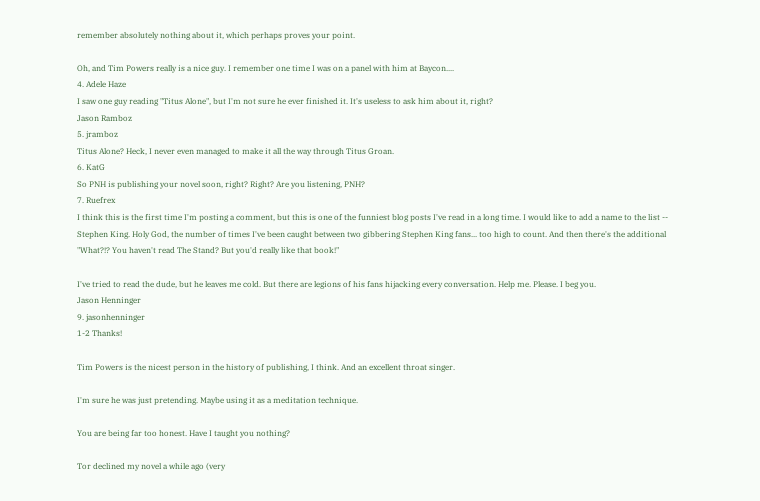remember absolutely nothing about it, which perhaps proves your point.

Oh, and Tim Powers really is a nice guy. I remember one time I was on a panel with him at Baycon....
4. Adele Haze
I saw one guy reading "Titus Alone", but I'm not sure he ever finished it. It's useless to ask him about it, right?
Jason Ramboz
5. jramboz
Titus Alone? Heck, I never even managed to make it all the way through Titus Groan.
6. KatG
So PNH is publishing your novel soon, right? Right? Are you listening, PNH?
7. Ruefrex
I think this is the first time I'm posting a comment, but this is one of the funniest blog posts I've read in a long time. I would like to add a name to the list -- Stephen King. Holy God, the number of times I've been caught between two gibbering Stephen King fans... too high to count. And then there's the additional "What?!? You haven't read The Stand? But you'd really like that book!"

I've tried to read the dude, but he leaves me cold. But there are legions of his fans hijacking every conversation. Help me. Please. I beg you.
Jason Henninger
9. jasonhenninger
1-2 Thanks!

Tim Powers is the nicest person in the history of publishing, I think. And an excellent throat singer.

I'm sure he was just pretending. Maybe using it as a meditation technique.

You are being far too honest. Have I taught you nothing?

Tor declined my novel a while ago (very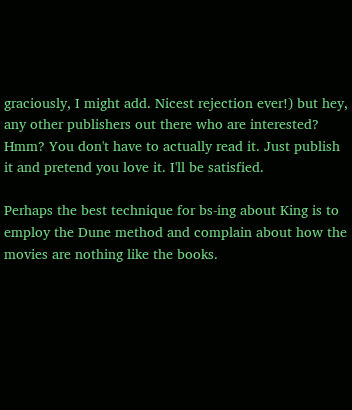graciously, I might add. Nicest rejection ever!) but hey, any other publishers out there who are interested? Hmm? You don't have to actually read it. Just publish it and pretend you love it. I'll be satisfied.

Perhaps the best technique for bs-ing about King is to employ the Dune method and complain about how the movies are nothing like the books.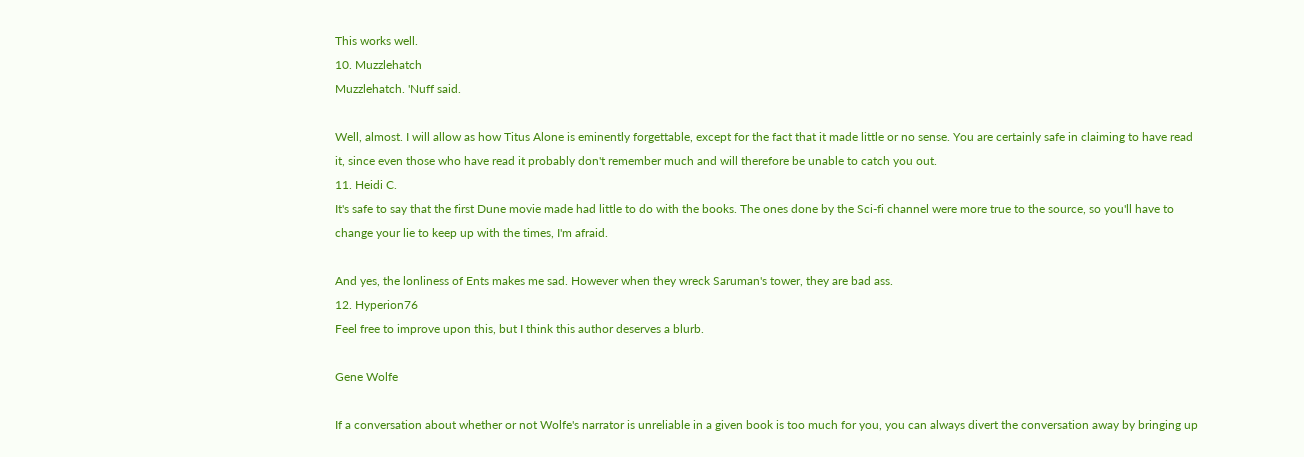This works well.
10. Muzzlehatch
Muzzlehatch. 'Nuff said.

Well, almost. I will allow as how Titus Alone is eminently forgettable, except for the fact that it made little or no sense. You are certainly safe in claiming to have read it, since even those who have read it probably don't remember much and will therefore be unable to catch you out.
11. Heidi C.
It's safe to say that the first Dune movie made had little to do with the books. The ones done by the Sci-fi channel were more true to the source, so you'll have to change your lie to keep up with the times, I'm afraid.

And yes, the lonliness of Ents makes me sad. However when they wreck Saruman's tower, they are bad ass.
12. Hyperion76
Feel free to improve upon this, but I think this author deserves a blurb.

Gene Wolfe

If a conversation about whether or not Wolfe's narrator is unreliable in a given book is too much for you, you can always divert the conversation away by bringing up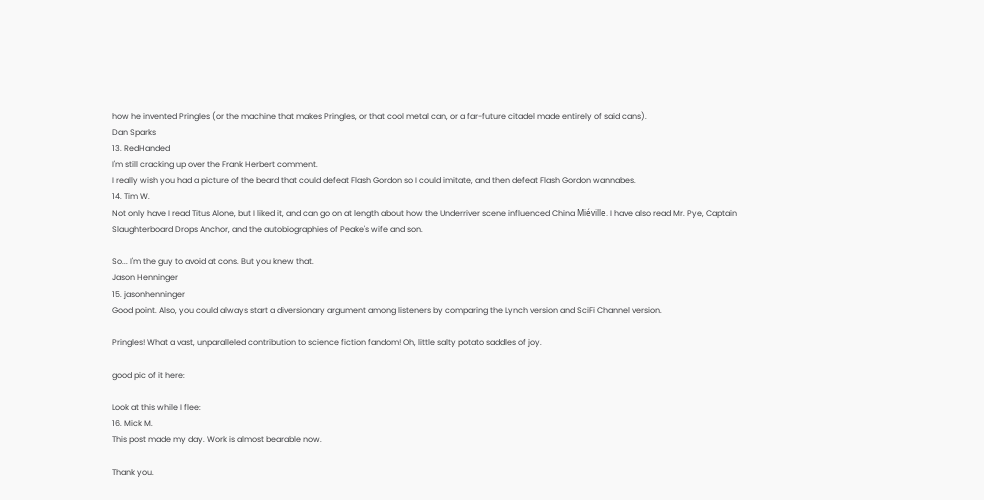how he invented Pringles (or the machine that makes Pringles, or that cool metal can, or a far-future citadel made entirely of said cans).
Dan Sparks
13. RedHanded
I'm still cracking up over the Frank Herbert comment.
I really wish you had a picture of the beard that could defeat Flash Gordon so I could imitate, and then defeat Flash Gordon wannabes.
14. Tim W.
Not only have I read Titus Alone, but I liked it, and can go on at length about how the Underriver scene influenced China Miéville. I have also read Mr. Pye, Captain Slaughterboard Drops Anchor, and the autobiographies of Peake's wife and son.

So... I'm the guy to avoid at cons. But you knew that.
Jason Henninger
15. jasonhenninger
Good point. Also, you could always start a diversionary argument among listeners by comparing the Lynch version and SciFi Channel version.

Pringles! What a vast, unparalleled contribution to science fiction fandom! Oh, little salty potato saddles of joy.

good pic of it here:

Look at this while I flee:
16. Mick M.
This post made my day. Work is almost bearable now.

Thank you.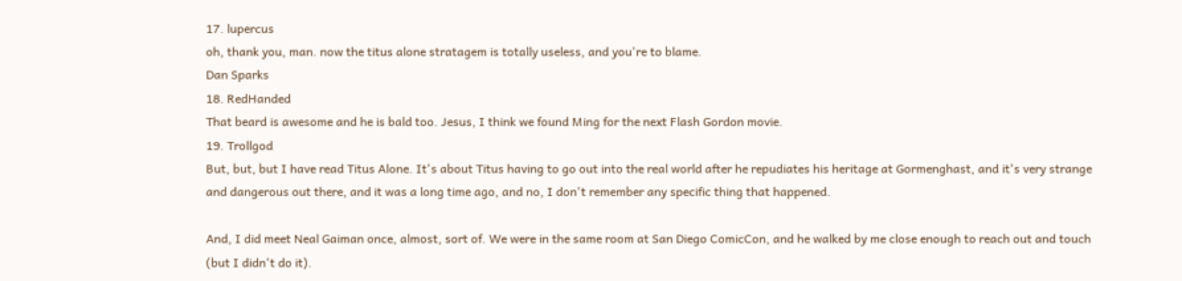17. lupercus
oh, thank you, man. now the titus alone stratagem is totally useless, and you're to blame.
Dan Sparks
18. RedHanded
That beard is awesome and he is bald too. Jesus, I think we found Ming for the next Flash Gordon movie.
19. Trollgod
But, but, but I have read Titus Alone. It's about Titus having to go out into the real world after he repudiates his heritage at Gormenghast, and it's very strange and dangerous out there, and it was a long time ago, and no, I don't remember any specific thing that happened.

And, I did meet Neal Gaiman once, almost, sort of. We were in the same room at San Diego ComicCon, and he walked by me close enough to reach out and touch (but I didn't do it).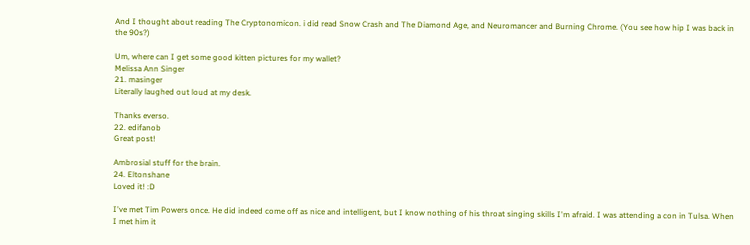And I thought about reading The Cryptonomicon. i did read Snow Crash and The Diamond Age, and Neuromancer and Burning Chrome. (You see how hip I was back in the 90s?)

Um, where can I get some good kitten pictures for my wallet?
Melissa Ann Singer
21. masinger
Literally laughed out loud at my desk.

Thanks everso.
22. edifanob
Great post!

Ambrosial stuff for the brain.
24. Eltonshane
Loved it! :D

I've met Tim Powers once. He did indeed come off as nice and intelligent, but I know nothing of his throat singing skills I'm afraid. I was attending a con in Tulsa. When I met him it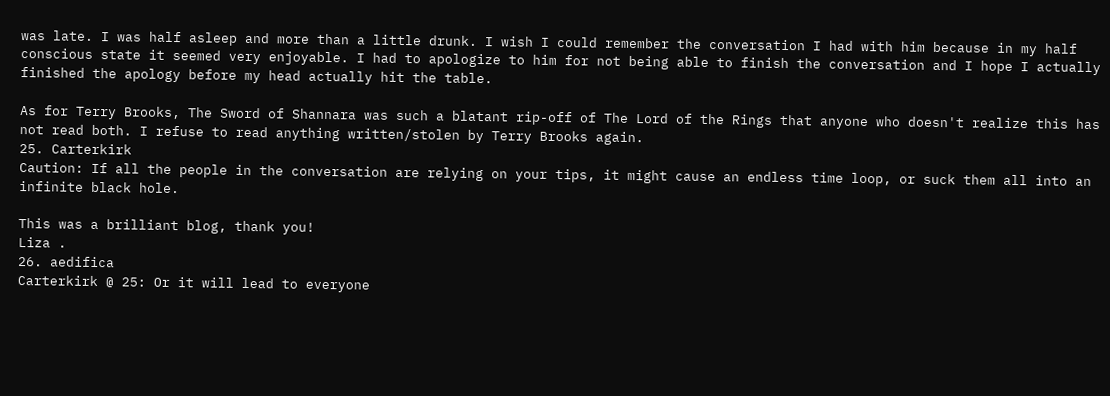was late. I was half asleep and more than a little drunk. I wish I could remember the conversation I had with him because in my half conscious state it seemed very enjoyable. I had to apologize to him for not being able to finish the conversation and I hope I actually finished the apology before my head actually hit the table.

As for Terry Brooks, The Sword of Shannara was such a blatant rip-off of The Lord of the Rings that anyone who doesn't realize this has not read both. I refuse to read anything written/stolen by Terry Brooks again.
25. Carterkirk
Caution: If all the people in the conversation are relying on your tips, it might cause an endless time loop, or suck them all into an infinite black hole.

This was a brilliant blog, thank you!
Liza .
26. aedifica
Carterkirk @ 25: Or it will lead to everyone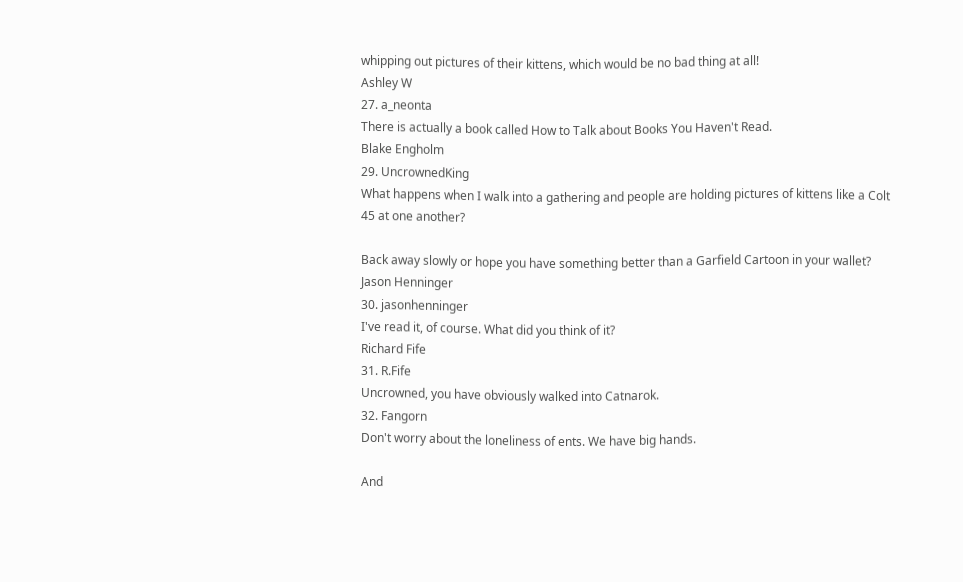whipping out pictures of their kittens, which would be no bad thing at all!
Ashley W
27. a_neonta
There is actually a book called How to Talk about Books You Haven't Read.
Blake Engholm
29. UncrownedKing
What happens when I walk into a gathering and people are holding pictures of kittens like a Colt 45 at one another?

Back away slowly or hope you have something better than a Garfield Cartoon in your wallet?
Jason Henninger
30. jasonhenninger
I've read it, of course. What did you think of it?
Richard Fife
31. R.Fife
Uncrowned, you have obviously walked into Catnarok.
32. Fangorn
Don't worry about the loneliness of ents. We have big hands.

And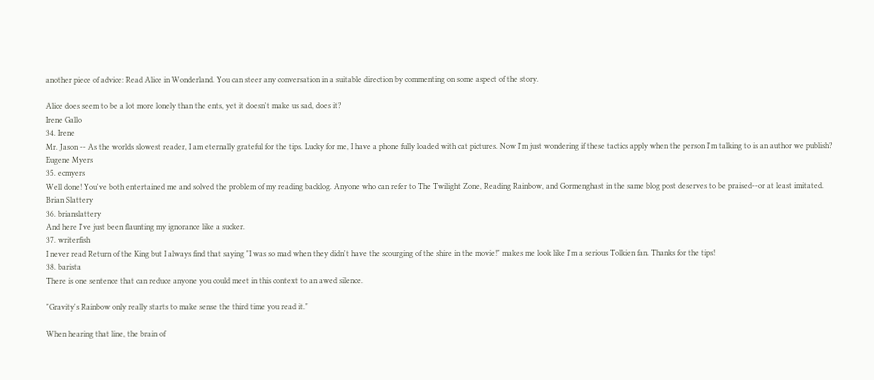another piece of advice: Read Alice in Wonderland. You can steer any conversation in a suitable direction by commenting on some aspect of the story.

Alice does seem to be a lot more lonely than the ents, yet it doesn't make us sad, does it?
Irene Gallo
34. Irene
Mr. Jason -- As the worlds slowest reader, I am eternally grateful for the tips. Lucky for me, I have a phone fully loaded with cat pictures. Now I'm just wondering if these tactics apply when the person I'm talking to is an author we publish?
Eugene Myers
35. ecmyers
Well done! You've both entertained me and solved the problem of my reading backlog. Anyone who can refer to The Twilight Zone, Reading Rainbow, and Gormenghast in the same blog post deserves to be praised--or at least imitated.
Brian Slattery
36. brianslattery
And here I've just been flaunting my ignorance like a sucker.
37. writerfish
I never read Return of the King but I always find that saying "I was so mad when they didn't have the scourging of the shire in the movie!" makes me look like I'm a serious Tolkien fan. Thanks for the tips!
38. barista
There is one sentence that can reduce anyone you could meet in this context to an awed silence.

"Gravity's Rainbow only really starts to make sense the third time you read it."

When hearing that line, the brain of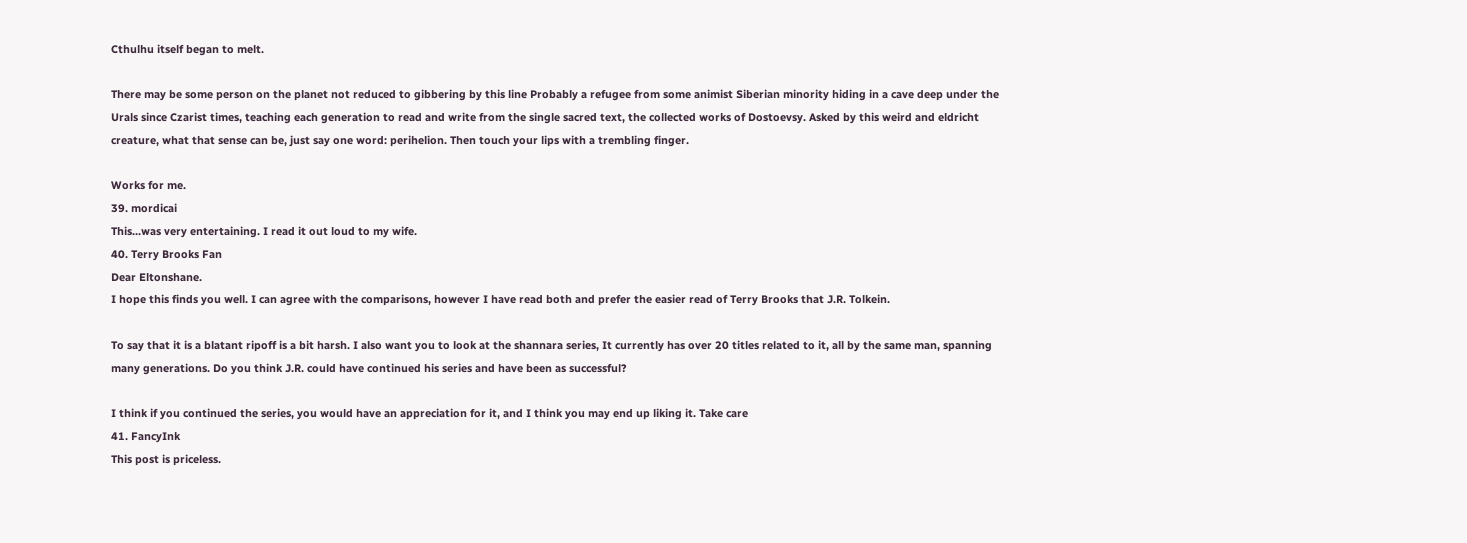Cthulhu itself began to melt.

There may be some person on the planet not reduced to gibbering by this line Probably a refugee from some animist Siberian minority hiding in a cave deep under the Urals since Czarist times, teaching each generation to read and write from the single sacred text, the collected works of Dostoevsy. Asked by this weird and eldricht creature, what that sense can be, just say one word: perihelion. Then touch your lips with a trembling finger.

Works for me.
39. mordicai
This...was very entertaining. I read it out loud to my wife.
40. Terry Brooks Fan
Dear Eltonshane.
I hope this finds you well. I can agree with the comparisons, however I have read both and prefer the easier read of Terry Brooks that J.R. Tolkein.

To say that it is a blatant ripoff is a bit harsh. I also want you to look at the shannara series, It currently has over 20 titles related to it, all by the same man, spanning many generations. Do you think J.R. could have continued his series and have been as successful?

I think if you continued the series, you would have an appreciation for it, and I think you may end up liking it. Take care
41. FancyInk
This post is priceless.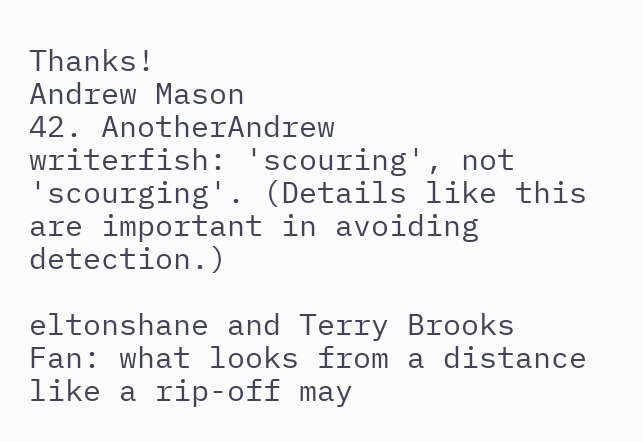Thanks!
Andrew Mason
42. AnotherAndrew
writerfish: 'scouring', not 'scourging'. (Details like this are important in avoiding detection.)

eltonshane and Terry Brooks Fan: what looks from a distance like a rip-off may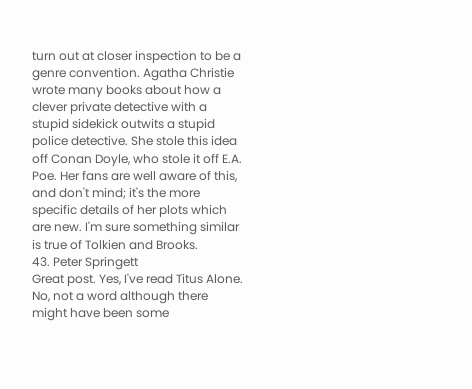turn out at closer inspection to be a genre convention. Agatha Christie wrote many books about how a clever private detective with a stupid sidekick outwits a stupid police detective. She stole this idea off Conan Doyle, who stole it off E.A. Poe. Her fans are well aware of this, and don't mind; it's the more specific details of her plots which are new. I'm sure something similar is true of Tolkien and Brooks.
43. Peter Springett
Great post. Yes, I've read Titus Alone. No, not a word although there might have been some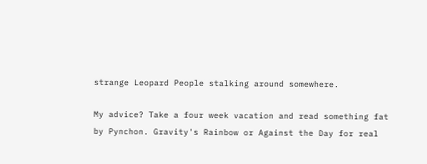strange Leopard People stalking around somewhere.

My advice? Take a four week vacation and read something fat by Pynchon. Gravity's Rainbow or Against the Day for real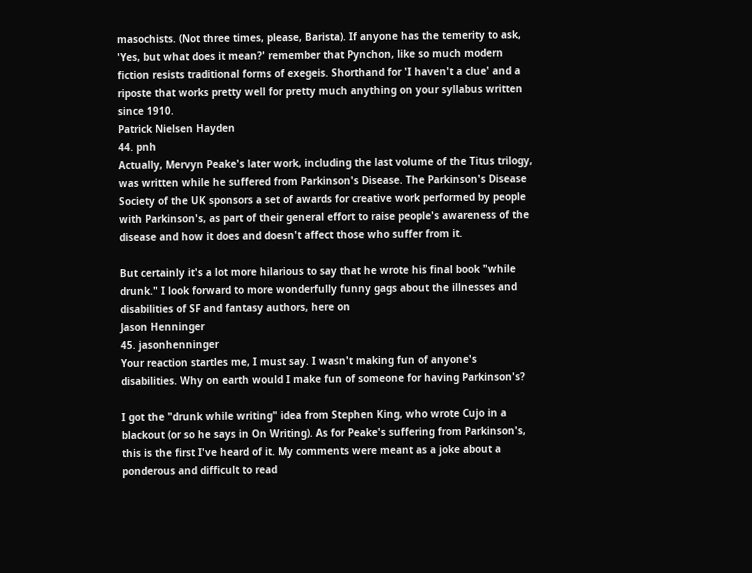masochists. (Not three times, please, Barista). If anyone has the temerity to ask, 'Yes, but what does it mean?' remember that Pynchon, like so much modern fiction resists traditional forms of exegeis. Shorthand for 'I haven't a clue' and a riposte that works pretty well for pretty much anything on your syllabus written since 1910.
Patrick Nielsen Hayden
44. pnh
Actually, Mervyn Peake's later work, including the last volume of the Titus trilogy, was written while he suffered from Parkinson's Disease. The Parkinson's Disease Society of the UK sponsors a set of awards for creative work performed by people with Parkinson's, as part of their general effort to raise people's awareness of the disease and how it does and doesn't affect those who suffer from it.

But certainly it's a lot more hilarious to say that he wrote his final book "while drunk." I look forward to more wonderfully funny gags about the illnesses and disabilities of SF and fantasy authors, here on
Jason Henninger
45. jasonhenninger
Your reaction startles me, I must say. I wasn't making fun of anyone's disabilities. Why on earth would I make fun of someone for having Parkinson's?

I got the "drunk while writing" idea from Stephen King, who wrote Cujo in a blackout (or so he says in On Writing). As for Peake's suffering from Parkinson's, this is the first I've heard of it. My comments were meant as a joke about a ponderous and difficult to read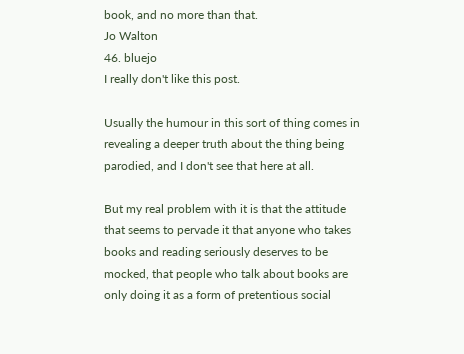book, and no more than that.
Jo Walton
46. bluejo
I really don't like this post.

Usually the humour in this sort of thing comes in revealing a deeper truth about the thing being parodied, and I don't see that here at all.

But my real problem with it is that the attitude that seems to pervade it that anyone who takes books and reading seriously deserves to be mocked, that people who talk about books are only doing it as a form of pretentious social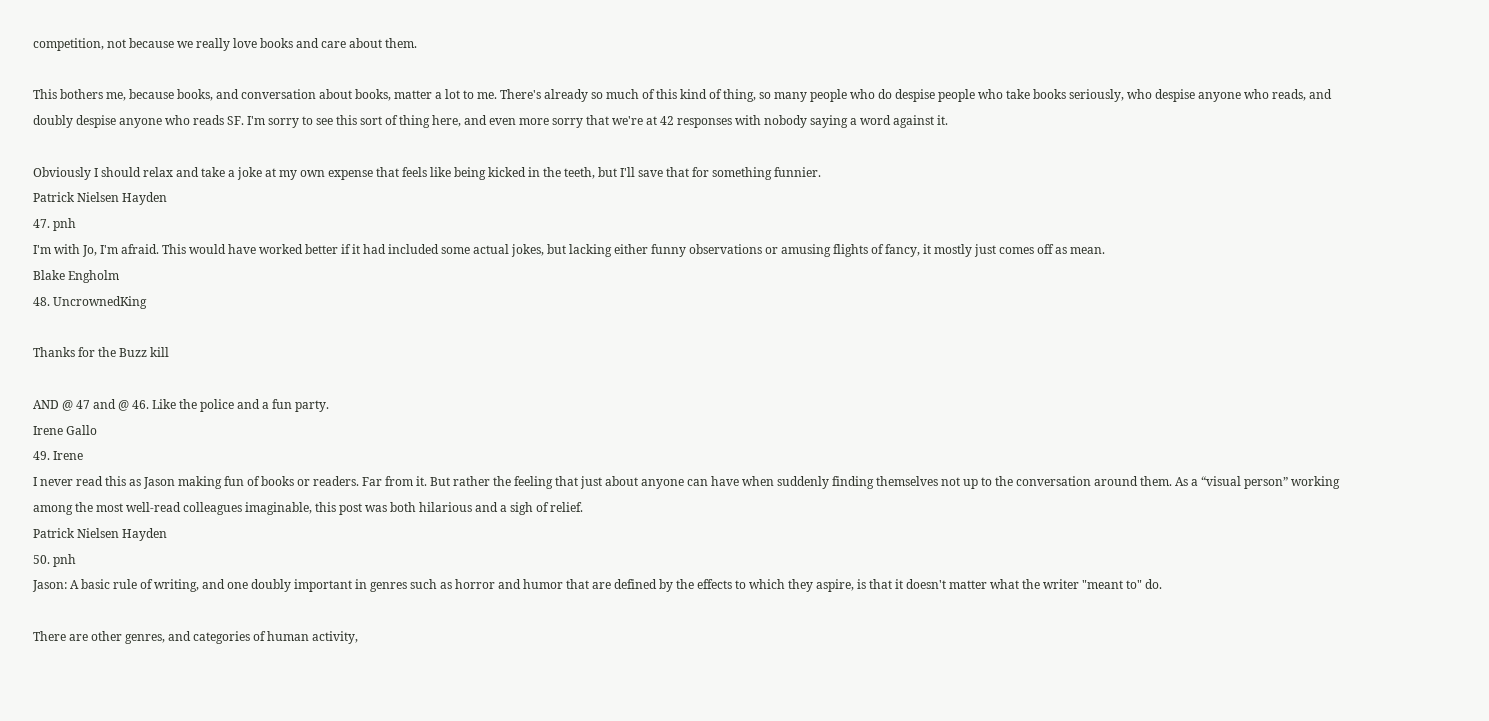competition, not because we really love books and care about them.

This bothers me, because books, and conversation about books, matter a lot to me. There's already so much of this kind of thing, so many people who do despise people who take books seriously, who despise anyone who reads, and doubly despise anyone who reads SF. I'm sorry to see this sort of thing here, and even more sorry that we're at 42 responses with nobody saying a word against it.

Obviously I should relax and take a joke at my own expense that feels like being kicked in the teeth, but I'll save that for something funnier.
Patrick Nielsen Hayden
47. pnh
I'm with Jo, I'm afraid. This would have worked better if it had included some actual jokes, but lacking either funny observations or amusing flights of fancy, it mostly just comes off as mean.
Blake Engholm
48. UncrownedKing

Thanks for the Buzz kill

AND @ 47 and @ 46. Like the police and a fun party.
Irene Gallo
49. Irene
I never read this as Jason making fun of books or readers. Far from it. But rather the feeling that just about anyone can have when suddenly finding themselves not up to the conversation around them. As a “visual person” working among the most well-read colleagues imaginable, this post was both hilarious and a sigh of relief.
Patrick Nielsen Hayden
50. pnh
Jason: A basic rule of writing, and one doubly important in genres such as horror and humor that are defined by the effects to which they aspire, is that it doesn't matter what the writer "meant to" do.

There are other genres, and categories of human activity,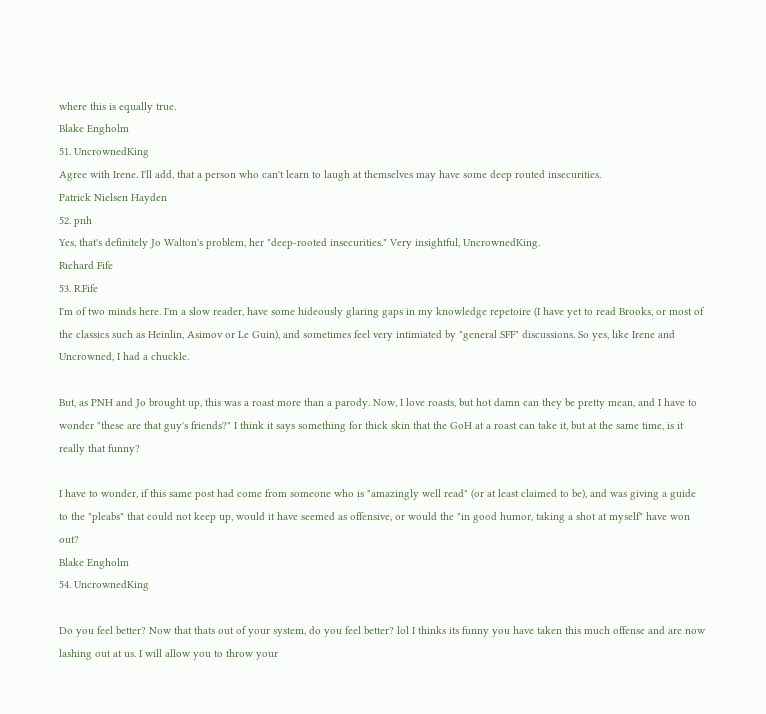where this is equally true.
Blake Engholm
51. UncrownedKing
Agree with Irene. I'll add, that a person who can't learn to laugh at themselves may have some deep routed insecurities.
Patrick Nielsen Hayden
52. pnh
Yes, that's definitely Jo Walton's problem, her "deep-rooted insecurities." Very insightful, UncrownedKing.
Richard Fife
53. R.Fife
I'm of two minds here. I'm a slow reader, have some hideously glaring gaps in my knowledge repetoire (I have yet to read Brooks, or most of the classics such as Heinlin, Asimov or Le Guin), and sometimes feel very intimiated by "general SFF" discussions. So yes, like Irene and Uncrowned, I had a chuckle.

But, as PNH and Jo brought up, this was a roast more than a parody. Now, I love roasts, but hot damn can they be pretty mean, and I have to wonder "these are that guy's friends?" I think it says something for thick skin that the GoH at a roast can take it, but at the same time, is it really that funny?

I have to wonder, if this same post had come from someone who is "amazingly well read" (or at least claimed to be), and was giving a guide to the "pleabs" that could not keep up, would it have seemed as offensive, or would the "in good humor, taking a shot at myself" have won out?
Blake Engholm
54. UncrownedKing

Do you feel better? Now that thats out of your system, do you feel better? lol I thinks its funny you have taken this much offense and are now lashing out at us. I will allow you to throw your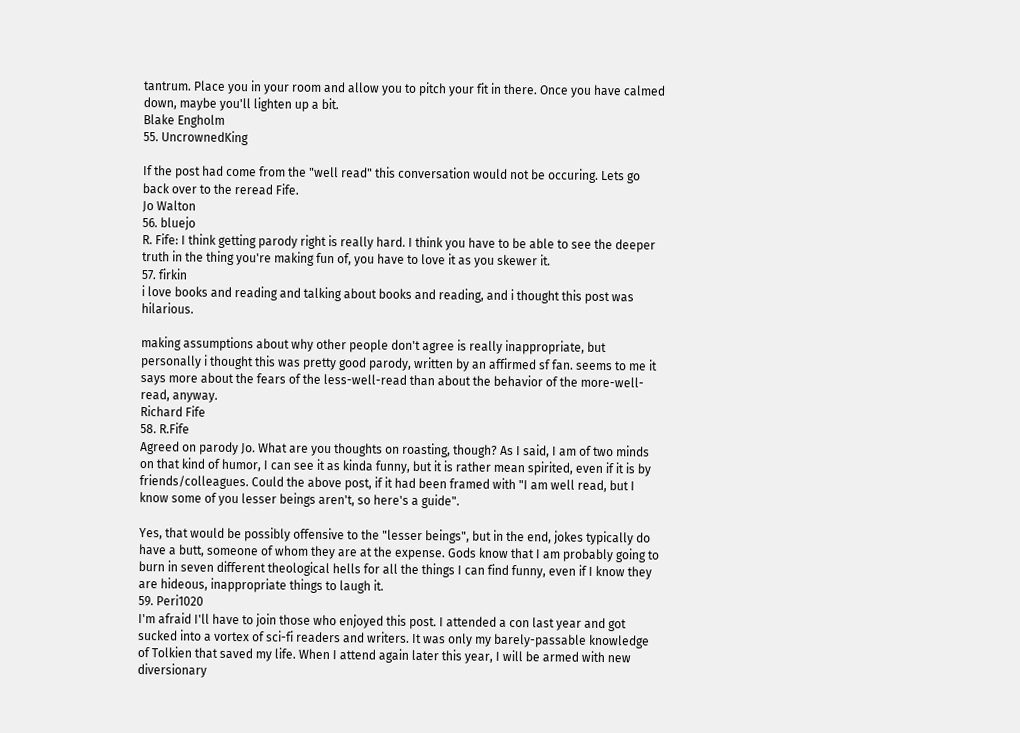tantrum. Place you in your room and allow you to pitch your fit in there. Once you have calmed down, maybe you'll lighten up a bit.
Blake Engholm
55. UncrownedKing

If the post had come from the "well read" this conversation would not be occuring. Lets go back over to the reread Fife.
Jo Walton
56. bluejo
R. Fife: I think getting parody right is really hard. I think you have to be able to see the deeper truth in the thing you're making fun of, you have to love it as you skewer it.
57. firkin
i love books and reading and talking about books and reading, and i thought this post was hilarious.

making assumptions about why other people don't agree is really inappropriate, but personally i thought this was pretty good parody, written by an affirmed sf fan. seems to me it says more about the fears of the less-well-read than about the behavior of the more-well-read, anyway.
Richard Fife
58. R.Fife
Agreed on parody Jo. What are you thoughts on roasting, though? As I said, I am of two minds on that kind of humor, I can see it as kinda funny, but it is rather mean spirited, even if it is by friends/colleagues. Could the above post, if it had been framed with "I am well read, but I know some of you lesser beings aren't, so here's a guide".

Yes, that would be possibly offensive to the "lesser beings", but in the end, jokes typically do have a butt, someone of whom they are at the expense. Gods know that I am probably going to burn in seven different theological hells for all the things I can find funny, even if I know they are hideous, inappropriate things to laugh it.
59. Peri1020
I'm afraid I'll have to join those who enjoyed this post. I attended a con last year and got sucked into a vortex of sci-fi readers and writers. It was only my barely-passable knowledge of Tolkien that saved my life. When I attend again later this year, I will be armed with new diversionary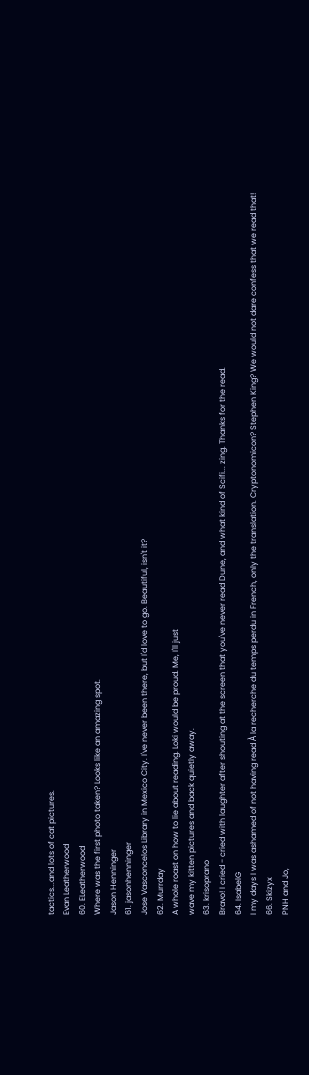tactics...and lots of cat pictures.
Evan Leatherwood
60. ELeatherwood
Where was the first photo taken? Looks like an amazing spot.
Jason Henninger
61. jasonhenninger
Jose Vasconcelos Library in Mexico City. I've never been there, but I'd love to go. Beautiful, isn't it?
62. Murrday
A whole roast on how to lie about reading. Loki would be proud. Me, I'll just
wave my kitten pictures and back quietly away.
63. krisoprano
Bravo! I cried - cried with laughter after shouting at the screen that you've never read Dune, and what kind of Scifi... zing. Thanks for the read.
64. IsabelG
I my days I was ashamed of not having read À la recherche du temps perdu in French, only the translation. Cryptonomicon? Stephen King? We would not dare confess that we read that!
66. Skizyx
PNH and Jo,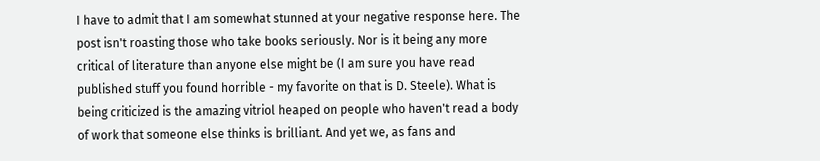I have to admit that I am somewhat stunned at your negative response here. The post isn't roasting those who take books seriously. Nor is it being any more critical of literature than anyone else might be (I am sure you have read published stuff you found horrible - my favorite on that is D. Steele). What is being criticized is the amazing vitriol heaped on people who haven't read a body of work that someone else thinks is brilliant. And yet we, as fans and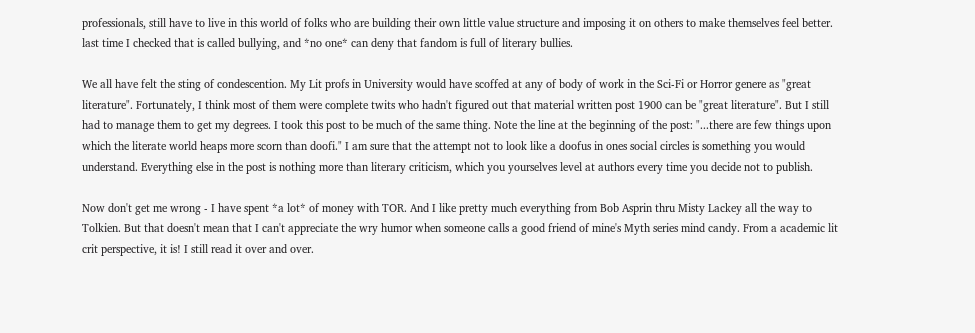professionals, still have to live in this world of folks who are building their own little value structure and imposing it on others to make themselves feel better. last time I checked that is called bullying, and *no one* can deny that fandom is full of literary bullies.

We all have felt the sting of condescention. My Lit profs in University would have scoffed at any of body of work in the Sci-Fi or Horror genere as "great literature". Fortunately, I think most of them were complete twits who hadn't figured out that material written post 1900 can be "great literature". But I still had to manage them to get my degrees. I took this post to be much of the same thing. Note the line at the beginning of the post: "...there are few things upon which the literate world heaps more scorn than doofi." I am sure that the attempt not to look like a doofus in ones social circles is something you would understand. Everything else in the post is nothing more than literary criticism, which you yourselves level at authors every time you decide not to publish.

Now don't get me wrong - I have spent *a lot* of money with TOR. And I like pretty much everything from Bob Asprin thru Misty Lackey all the way to Tolkien. But that doesn't mean that I can't appreciate the wry humor when someone calls a good friend of mine's Myth series mind candy. From a academic lit crit perspective, it is! I still read it over and over.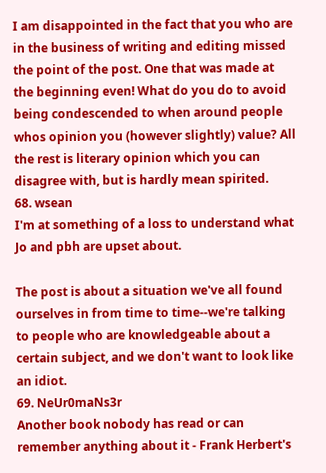I am disappointed in the fact that you who are in the business of writing and editing missed the point of the post. One that was made at the beginning even! What do you do to avoid being condescended to when around people whos opinion you (however slightly) value? All the rest is literary opinion which you can disagree with, but is hardly mean spirited.
68. wsean
I'm at something of a loss to understand what Jo and pbh are upset about.

The post is about a situation we've all found ourselves in from time to time--we're talking to people who are knowledgeable about a certain subject, and we don't want to look like an idiot.
69. NeUr0maNs3r
Another book nobody has read or can remember anything about it - Frank Herbert's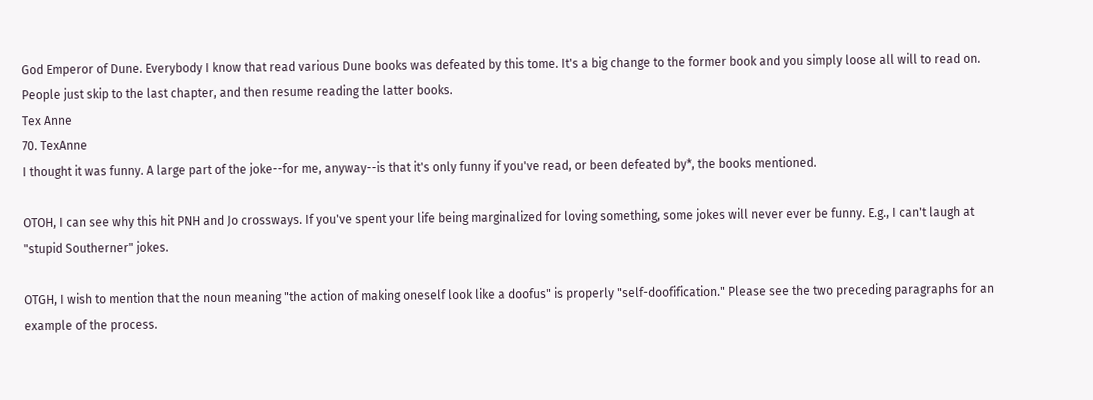God Emperor of Dune. Everybody I know that read various Dune books was defeated by this tome. It's a big change to the former book and you simply loose all will to read on. People just skip to the last chapter, and then resume reading the latter books.
Tex Anne
70. TexAnne
I thought it was funny. A large part of the joke--for me, anyway--is that it's only funny if you've read, or been defeated by*, the books mentioned.

OTOH, I can see why this hit PNH and Jo crossways. If you've spent your life being marginalized for loving something, some jokes will never ever be funny. E.g., I can't laugh at "stupid Southerner" jokes.

OTGH, I wish to mention that the noun meaning "the action of making oneself look like a doofus" is properly "self-doofification." Please see the two preceding paragraphs for an example of the process.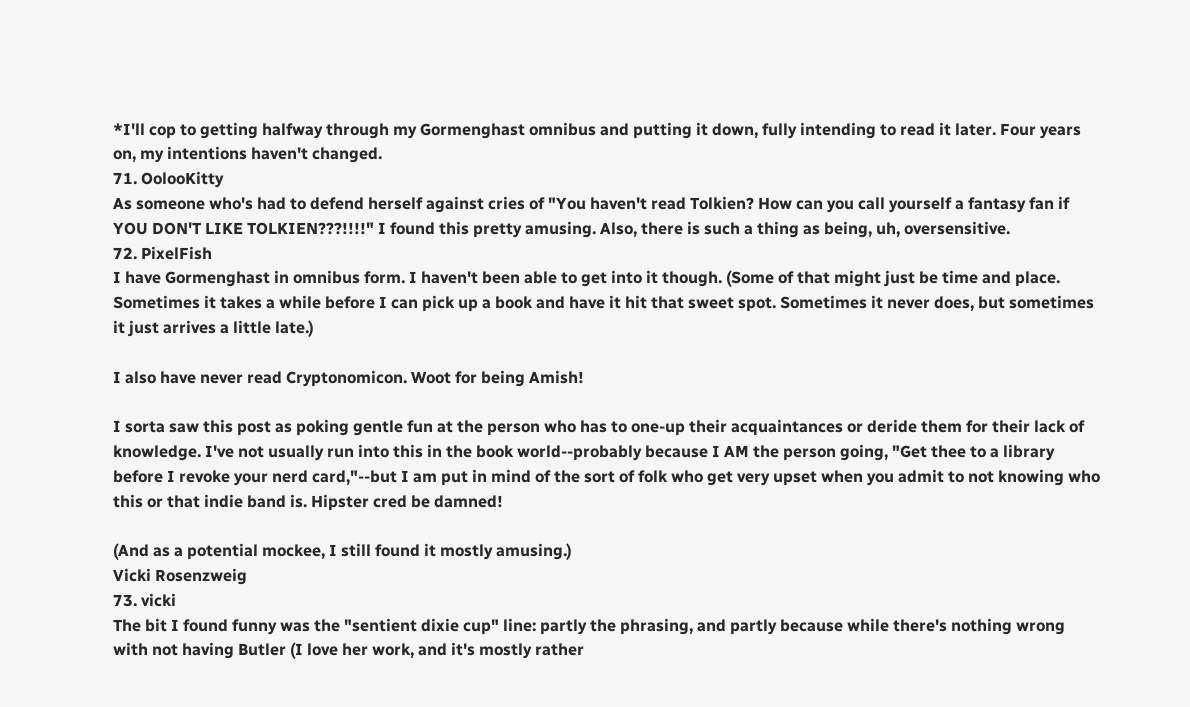*I'll cop to getting halfway through my Gormenghast omnibus and putting it down, fully intending to read it later. Four years on, my intentions haven't changed.
71. OolooKitty
As someone who's had to defend herself against cries of "You haven't read Tolkien? How can you call yourself a fantasy fan if YOU DON'T LIKE TOLKIEN???!!!!" I found this pretty amusing. Also, there is such a thing as being, uh, oversensitive.
72. PixelFish
I have Gormenghast in omnibus form. I haven't been able to get into it though. (Some of that might just be time and place. Sometimes it takes a while before I can pick up a book and have it hit that sweet spot. Sometimes it never does, but sometimes it just arrives a little late.)

I also have never read Cryptonomicon. Woot for being Amish!

I sorta saw this post as poking gentle fun at the person who has to one-up their acquaintances or deride them for their lack of knowledge. I've not usually run into this in the book world--probably because I AM the person going, "Get thee to a library before I revoke your nerd card,"--but I am put in mind of the sort of folk who get very upset when you admit to not knowing who this or that indie band is. Hipster cred be damned!

(And as a potential mockee, I still found it mostly amusing.)
Vicki Rosenzweig
73. vicki
The bit I found funny was the "sentient dixie cup" line: partly the phrasing, and partly because while there's nothing wrong with not having Butler (I love her work, and it's mostly rather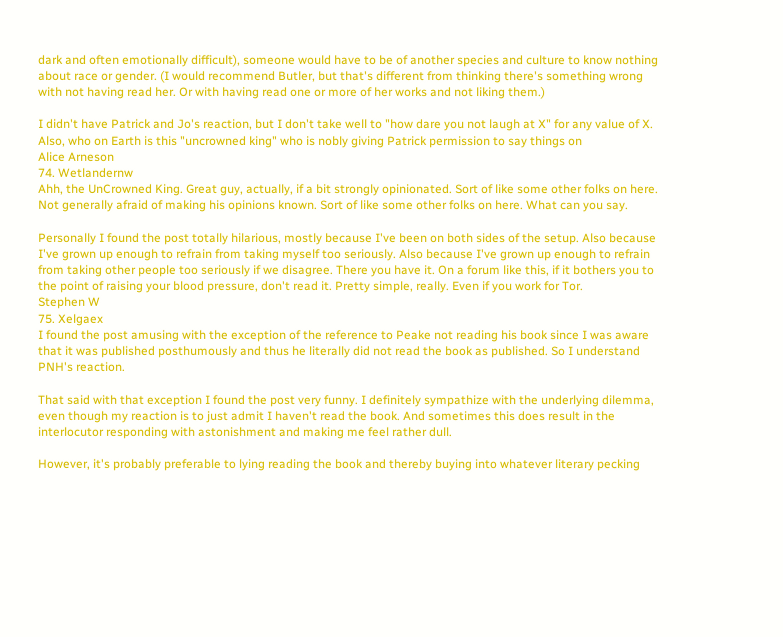dark and often emotionally difficult), someone would have to be of another species and culture to know nothing about race or gender. (I would recommend Butler, but that's different from thinking there's something wrong with not having read her. Or with having read one or more of her works and not liking them.)

I didn't have Patrick and Jo's reaction, but I don't take well to "how dare you not laugh at X" for any value of X. Also, who on Earth is this "uncrowned king" who is nobly giving Patrick permission to say things on
Alice Arneson
74. Wetlandernw
Ahh, the UnCrowned King. Great guy, actually, if a bit strongly opinionated. Sort of like some other folks on here. Not generally afraid of making his opinions known. Sort of like some other folks on here. What can you say.

Personally I found the post totally hilarious, mostly because I've been on both sides of the setup. Also because I've grown up enough to refrain from taking myself too seriously. Also because I've grown up enough to refrain from taking other people too seriously if we disagree. There you have it. On a forum like this, if it bothers you to the point of raising your blood pressure, don't read it. Pretty simple, really. Even if you work for Tor.
Stephen W
75. Xelgaex
I found the post amusing with the exception of the reference to Peake not reading his book since I was aware that it was published posthumously and thus he literally did not read the book as published. So I understand PNH's reaction.

That said with that exception I found the post very funny. I definitely sympathize with the underlying dilemma, even though my reaction is to just admit I haven't read the book. And sometimes this does result in the interlocutor responding with astonishment and making me feel rather dull.

However, it's probably preferable to lying reading the book and thereby buying into whatever literary pecking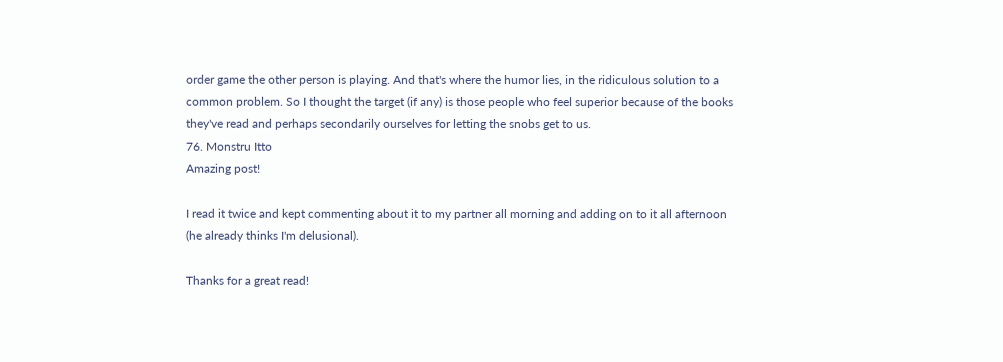order game the other person is playing. And that's where the humor lies, in the ridiculous solution to a common problem. So I thought the target (if any) is those people who feel superior because of the books they've read and perhaps secondarily ourselves for letting the snobs get to us.
76. Monstru Itto
Amazing post!

I read it twice and kept commenting about it to my partner all morning and adding on to it all afternoon (he already thinks I'm delusional).

Thanks for a great read!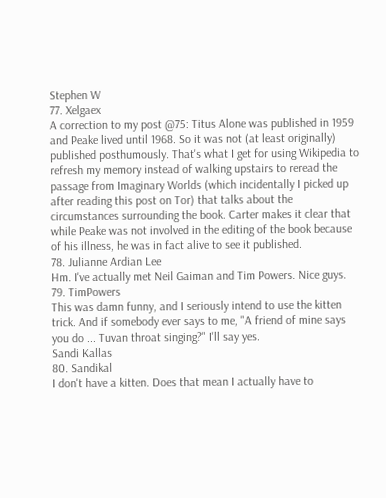Stephen W
77. Xelgaex
A correction to my post @75: Titus Alone was published in 1959 and Peake lived until 1968. So it was not (at least originally) published posthumously. That's what I get for using Wikipedia to refresh my memory instead of walking upstairs to reread the passage from Imaginary Worlds (which incidentally I picked up after reading this post on Tor) that talks about the circumstances surrounding the book. Carter makes it clear that while Peake was not involved in the editing of the book because of his illness, he was in fact alive to see it published.
78. Julianne Ardian Lee
Hm. I've actually met Neil Gaiman and Tim Powers. Nice guys.
79. TimPowers
This was damn funny, and I seriously intend to use the kitten trick. And if somebody ever says to me, "A friend of mine says you do ... Tuvan throat singing?" I'll say yes.
Sandi Kallas
80. Sandikal
I don't have a kitten. Does that mean I actually have to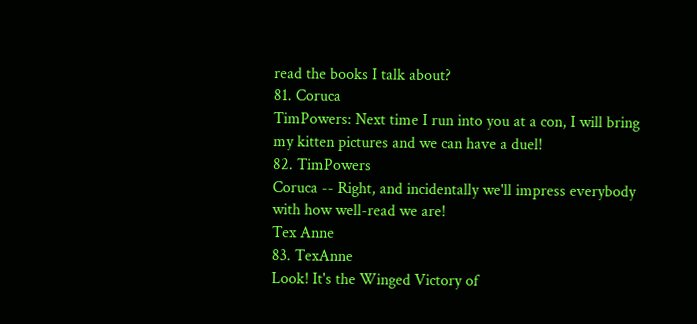read the books I talk about?
81. Coruca
TimPowers: Next time I run into you at a con, I will bring my kitten pictures and we can have a duel!
82. TimPowers
Coruca -- Right, and incidentally we'll impress everybody with how well-read we are!
Tex Anne
83. TexAnne
Look! It's the Winged Victory of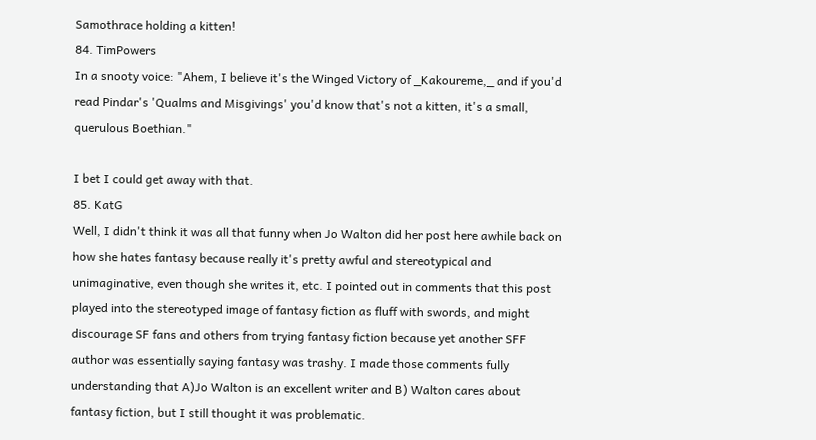Samothrace holding a kitten!
84. TimPowers
In a snooty voice: "Ahem, I believe it's the Winged Victory of _Kakoureme,_ and if you'd read Pindar's 'Qualms and Misgivings' you'd know that's not a kitten, it's a small, querulous Boethian."

I bet I could get away with that.
85. KatG
Well, I didn't think it was all that funny when Jo Walton did her post here awhile back on how she hates fantasy because really it's pretty awful and stereotypical and unimaginative, even though she writes it, etc. I pointed out in comments that this post played into the stereotyped image of fantasy fiction as fluff with swords, and might discourage SF fans and others from trying fantasy fiction because yet another SFF author was essentially saying fantasy was trashy. I made those comments fully understanding that A)Jo Walton is an excellent writer and B) Walton cares about fantasy fiction, but I still thought it was problematic.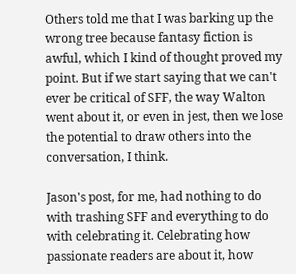Others told me that I was barking up the wrong tree because fantasy fiction is awful, which I kind of thought proved my point. But if we start saying that we can't ever be critical of SFF, the way Walton went about it, or even in jest, then we lose the potential to draw others into the conversation, I think.

Jason's post, for me, had nothing to do with trashing SFF and everything to do with celebrating it. Celebrating how passionate readers are about it, how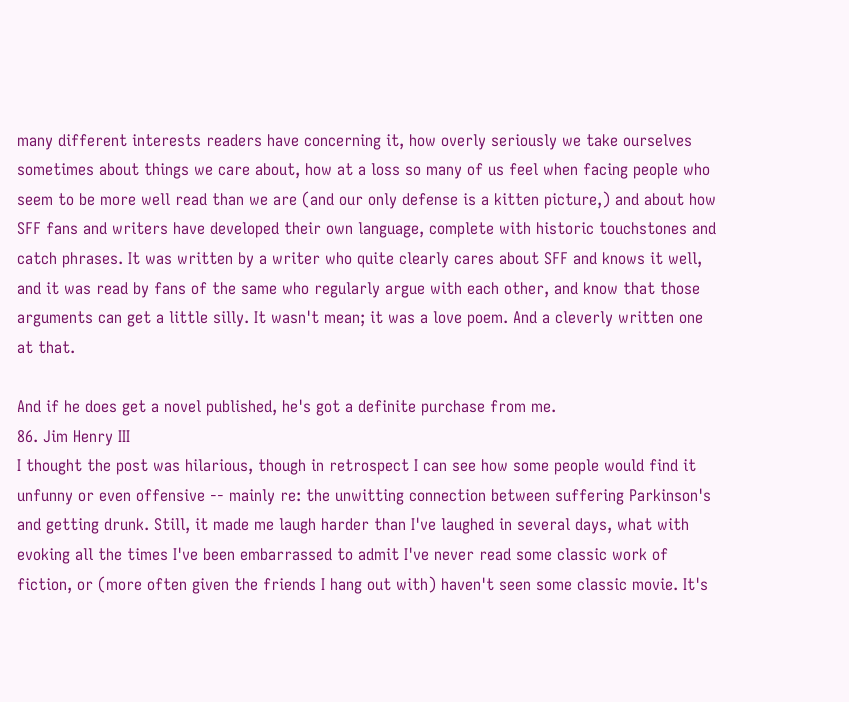many different interests readers have concerning it, how overly seriously we take ourselves sometimes about things we care about, how at a loss so many of us feel when facing people who seem to be more well read than we are (and our only defense is a kitten picture,) and about how SFF fans and writers have developed their own language, complete with historic touchstones and catch phrases. It was written by a writer who quite clearly cares about SFF and knows it well, and it was read by fans of the same who regularly argue with each other, and know that those arguments can get a little silly. It wasn't mean; it was a love poem. And a cleverly written one at that.

And if he does get a novel published, he's got a definite purchase from me.
86. Jim Henry III
I thought the post was hilarious, though in retrospect I can see how some people would find it unfunny or even offensive -- mainly re: the unwitting connection between suffering Parkinson's and getting drunk. Still, it made me laugh harder than I've laughed in several days, what with evoking all the times I've been embarrassed to admit I've never read some classic work of fiction, or (more often given the friends I hang out with) haven't seen some classic movie. It's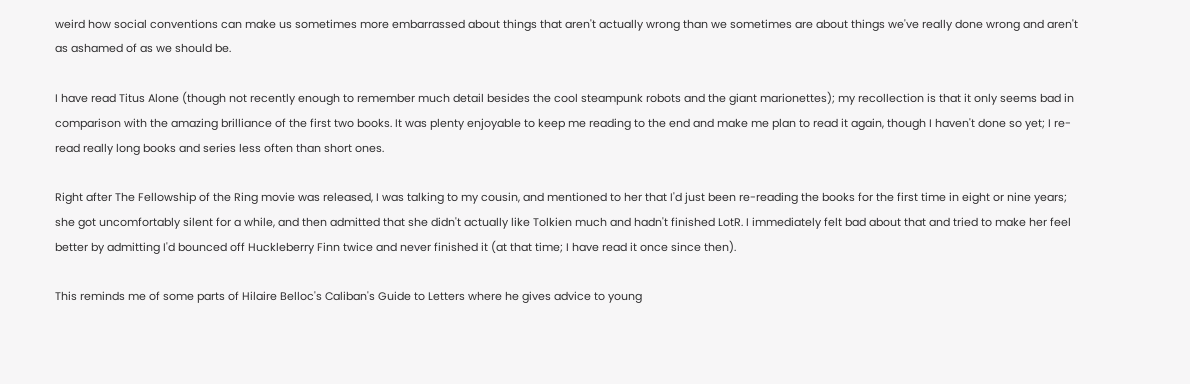weird how social conventions can make us sometimes more embarrassed about things that aren't actually wrong than we sometimes are about things we've really done wrong and aren't as ashamed of as we should be.

I have read Titus Alone (though not recently enough to remember much detail besides the cool steampunk robots and the giant marionettes); my recollection is that it only seems bad in comparison with the amazing brilliance of the first two books. It was plenty enjoyable to keep me reading to the end and make me plan to read it again, though I haven't done so yet; I re-read really long books and series less often than short ones.

Right after The Fellowship of the Ring movie was released, I was talking to my cousin, and mentioned to her that I'd just been re-reading the books for the first time in eight or nine years; she got uncomfortably silent for a while, and then admitted that she didn't actually like Tolkien much and hadn't finished LotR. I immediately felt bad about that and tried to make her feel better by admitting I'd bounced off Huckleberry Finn twice and never finished it (at that time; I have read it once since then).

This reminds me of some parts of Hilaire Belloc's Caliban's Guide to Letters where he gives advice to young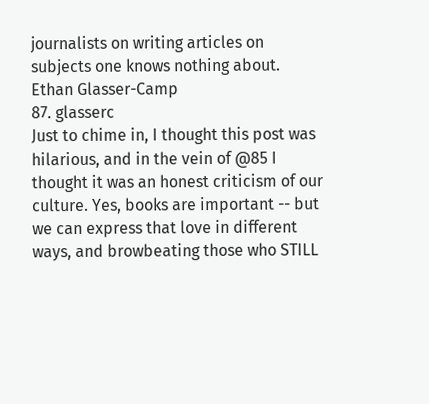journalists on writing articles on subjects one knows nothing about.
Ethan Glasser-Camp
87. glasserc
Just to chime in, I thought this post was hilarious, and in the vein of @85 I thought it was an honest criticism of our culture. Yes, books are important -- but we can express that love in different ways, and browbeating those who STILL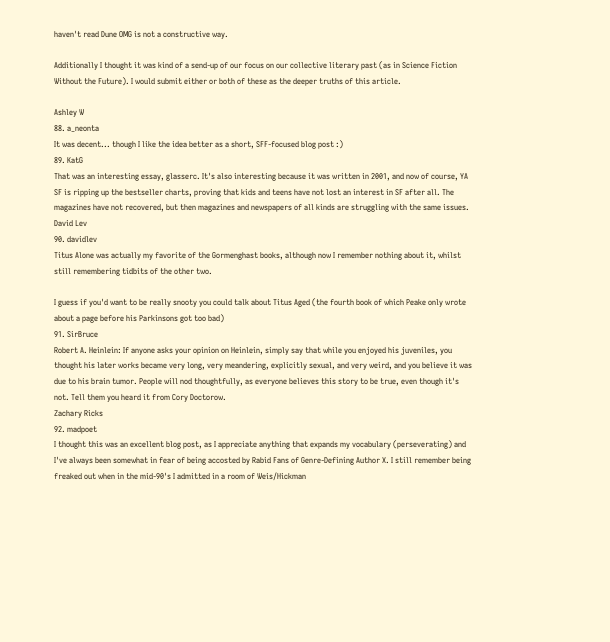haven't read Dune OMG is not a constructive way.

Additionally I thought it was kind of a send-up of our focus on our collective literary past (as in Science Fiction Without the Future). I would submit either or both of these as the deeper truths of this article.

Ashley W
88. a_neonta
It was decent... though I like the idea better as a short, SFF-focused blog post :)
89. KatG
That was an interesting essay, glasserc. It's also interesting because it was written in 2001, and now of course, YA SF is ripping up the bestseller charts, proving that kids and teens have not lost an interest in SF after all. The magazines have not recovered, but then magazines and newspapers of all kinds are struggling with the same issues.
David Lev
90. davidlev
Titus Alone was actually my favorite of the Gormenghast books, although now I remember nothing about it, whilst still remembering tidbits of the other two.

I guess if you'd want to be really snooty you could talk about Titus Aged (the fourth book of which Peake only wrote about a page before his Parkinsons got too bad)
91. SirBruce
Robert A. Heinlein: If anyone asks your opinion on Heinlein, simply say that while you enjoyed his juveniles, you thought his later works became very long, very meandering, explicitly sexual, and very weird, and you believe it was due to his brain tumor. People will nod thoughtfully, as everyone believes this story to be true, even though it's not. Tell them you heard it from Cory Doctorow.
Zachary Ricks
92. madpoet
I thought this was an excellent blog post, as I appreciate anything that expands my vocabulary (perseverating) and I've always been somewhat in fear of being accosted by Rabid Fans of Genre-Defining Author X. I still remember being freaked out when in the mid-90's I admitted in a room of Weis/Hickman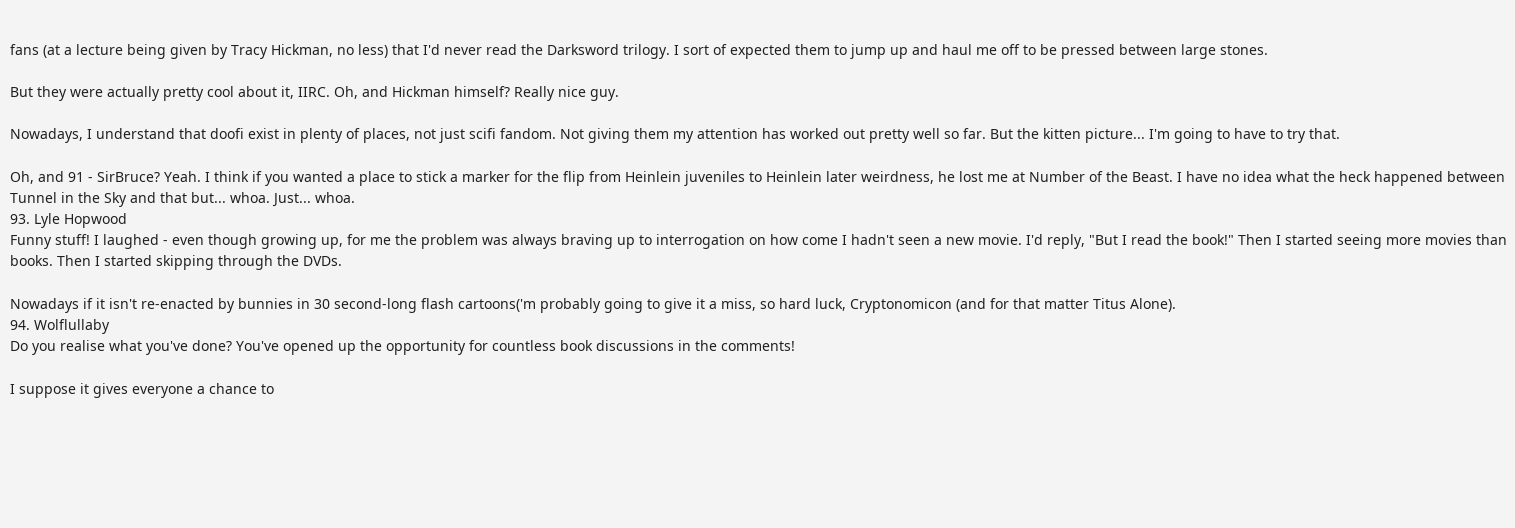fans (at a lecture being given by Tracy Hickman, no less) that I'd never read the Darksword trilogy. I sort of expected them to jump up and haul me off to be pressed between large stones.

But they were actually pretty cool about it, IIRC. Oh, and Hickman himself? Really nice guy.

Nowadays, I understand that doofi exist in plenty of places, not just scifi fandom. Not giving them my attention has worked out pretty well so far. But the kitten picture... I'm going to have to try that.

Oh, and 91 - SirBruce? Yeah. I think if you wanted a place to stick a marker for the flip from Heinlein juveniles to Heinlein later weirdness, he lost me at Number of the Beast. I have no idea what the heck happened between Tunnel in the Sky and that but... whoa. Just... whoa.
93. Lyle Hopwood
Funny stuff! I laughed - even though growing up, for me the problem was always braving up to interrogation on how come I hadn't seen a new movie. I'd reply, "But I read the book!" Then I started seeing more movies than books. Then I started skipping through the DVDs.

Nowadays if it isn't re-enacted by bunnies in 30 second-long flash cartoons('m probably going to give it a miss, so hard luck, Cryptonomicon (and for that matter Titus Alone).
94. Wolflullaby
Do you realise what you've done? You've opened up the opportunity for countless book discussions in the comments!

I suppose it gives everyone a chance to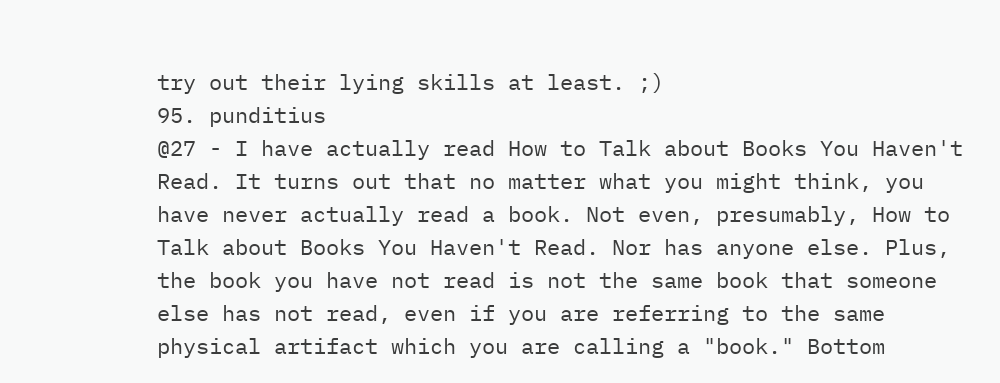try out their lying skills at least. ;)
95. punditius
@27 - I have actually read How to Talk about Books You Haven't Read. It turns out that no matter what you might think, you have never actually read a book. Not even, presumably, How to Talk about Books You Haven't Read. Nor has anyone else. Plus, the book you have not read is not the same book that someone else has not read, even if you are referring to the same physical artifact which you are calling a "book." Bottom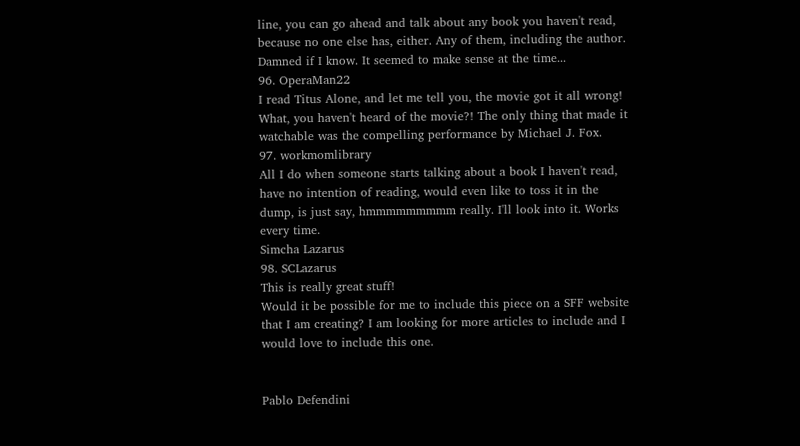line, you can go ahead and talk about any book you haven't read, because no one else has, either. Any of them, including the author. Damned if I know. It seemed to make sense at the time...
96. OperaMan22
I read Titus Alone, and let me tell you, the movie got it all wrong! What, you haven't heard of the movie?! The only thing that made it watchable was the compelling performance by Michael J. Fox.
97. workmomlibrary
All I do when someone starts talking about a book I haven't read, have no intention of reading, would even like to toss it in the dump, is just say, hmmmmmmmmm really. I'll look into it. Works every time.
Simcha Lazarus
98. SCLazarus
This is really great stuff!
Would it be possible for me to include this piece on a SFF website that I am creating? I am looking for more articles to include and I would love to include this one.


Pablo Defendini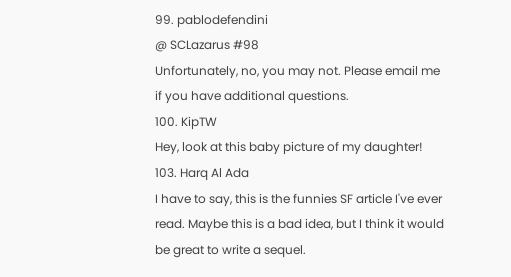99. pablodefendini
@ SCLazarus #98
Unfortunately, no, you may not. Please email me if you have additional questions.
100. KipTW
Hey, look at this baby picture of my daughter!
103. Harq Al Ada
I have to say, this is the funnies SF article I've ever read. Maybe this is a bad idea, but I think it would be great to write a sequel.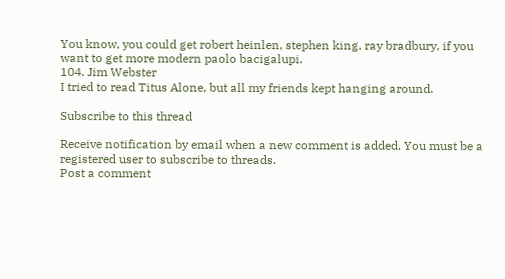You know, you could get robert heinlen, stephen king, ray bradbury, if you want to get more modern paolo bacigalupi.
104. Jim Webster
I tried to read Titus Alone, but all my friends kept hanging around.

Subscribe to this thread

Receive notification by email when a new comment is added. You must be a registered user to subscribe to threads.
Post a comment